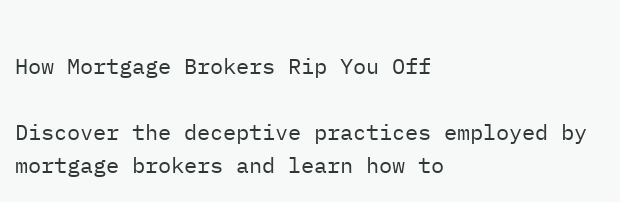How Mortgage Brokers Rip You Off

Discover the deceptive practices employed by mortgage brokers and learn how to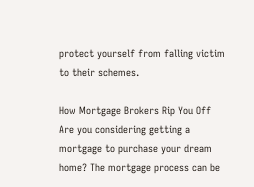protect yourself from falling victim to their schemes.

How Mortgage Brokers Rip You Off
Are you considering getting a mortgage to purchase your dream home? The mortgage process can be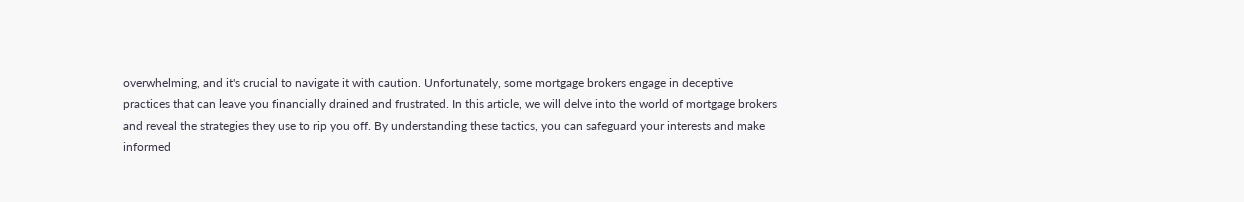overwhelming, and it's crucial to navigate it with caution. Unfortunately, some mortgage brokers engage in deceptive practices that can leave you financially drained and frustrated. In this article, we will delve into the world of mortgage brokers and reveal the strategies they use to rip you off. By understanding these tactics, you can safeguard your interests and make informed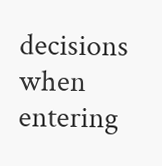decisions when entering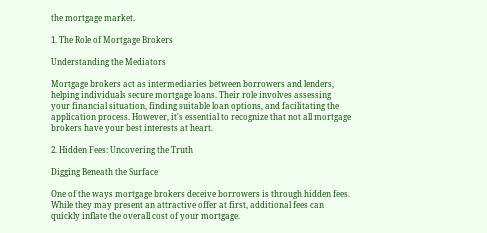the mortgage market.

1. The Role of Mortgage Brokers

Understanding the Mediators

Mortgage brokers act as intermediaries between borrowers and lenders, helping individuals secure mortgage loans. Their role involves assessing your financial situation, finding suitable loan options, and facilitating the application process. However, it's essential to recognize that not all mortgage brokers have your best interests at heart.

2. Hidden Fees: Uncovering the Truth

Digging Beneath the Surface

One of the ways mortgage brokers deceive borrowers is through hidden fees. While they may present an attractive offer at first, additional fees can quickly inflate the overall cost of your mortgage.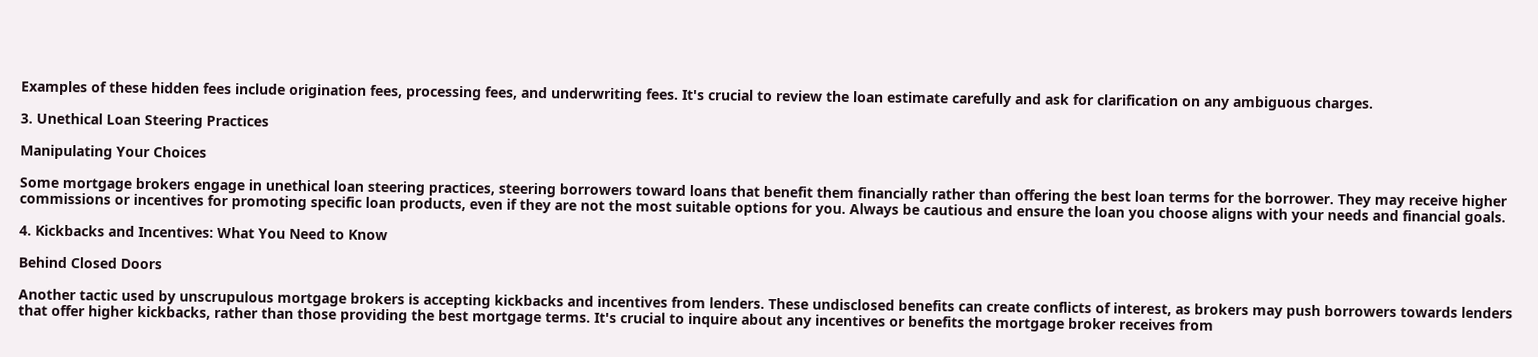Examples of these hidden fees include origination fees, processing fees, and underwriting fees. It's crucial to review the loan estimate carefully and ask for clarification on any ambiguous charges.

3. Unethical Loan Steering Practices

Manipulating Your Choices

Some mortgage brokers engage in unethical loan steering practices, steering borrowers toward loans that benefit them financially rather than offering the best loan terms for the borrower. They may receive higher commissions or incentives for promoting specific loan products, even if they are not the most suitable options for you. Always be cautious and ensure the loan you choose aligns with your needs and financial goals.

4. Kickbacks and Incentives: What You Need to Know

Behind Closed Doors

Another tactic used by unscrupulous mortgage brokers is accepting kickbacks and incentives from lenders. These undisclosed benefits can create conflicts of interest, as brokers may push borrowers towards lenders that offer higher kickbacks, rather than those providing the best mortgage terms. It's crucial to inquire about any incentives or benefits the mortgage broker receives from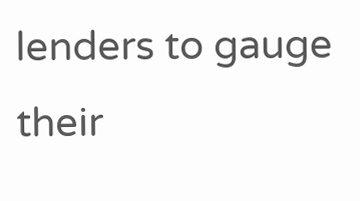lenders to gauge their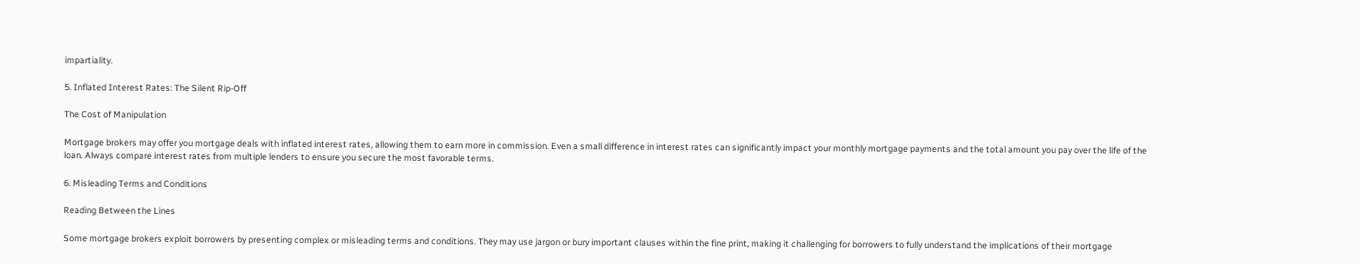impartiality.

5. Inflated Interest Rates: The Silent Rip-Off

The Cost of Manipulation

Mortgage brokers may offer you mortgage deals with inflated interest rates, allowing them to earn more in commission. Even a small difference in interest rates can significantly impact your monthly mortgage payments and the total amount you pay over the life of the loan. Always compare interest rates from multiple lenders to ensure you secure the most favorable terms.

6. Misleading Terms and Conditions

Reading Between the Lines

Some mortgage brokers exploit borrowers by presenting complex or misleading terms and conditions. They may use jargon or bury important clauses within the fine print, making it challenging for borrowers to fully understand the implications of their mortgage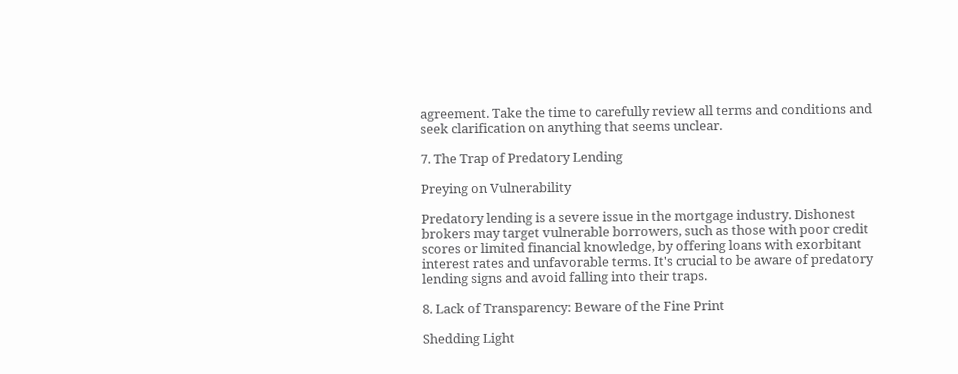agreement. Take the time to carefully review all terms and conditions and seek clarification on anything that seems unclear.

7. The Trap of Predatory Lending

Preying on Vulnerability

Predatory lending is a severe issue in the mortgage industry. Dishonest brokers may target vulnerable borrowers, such as those with poor credit scores or limited financial knowledge, by offering loans with exorbitant interest rates and unfavorable terms. It's crucial to be aware of predatory lending signs and avoid falling into their traps.

8. Lack of Transparency: Beware of the Fine Print

Shedding Light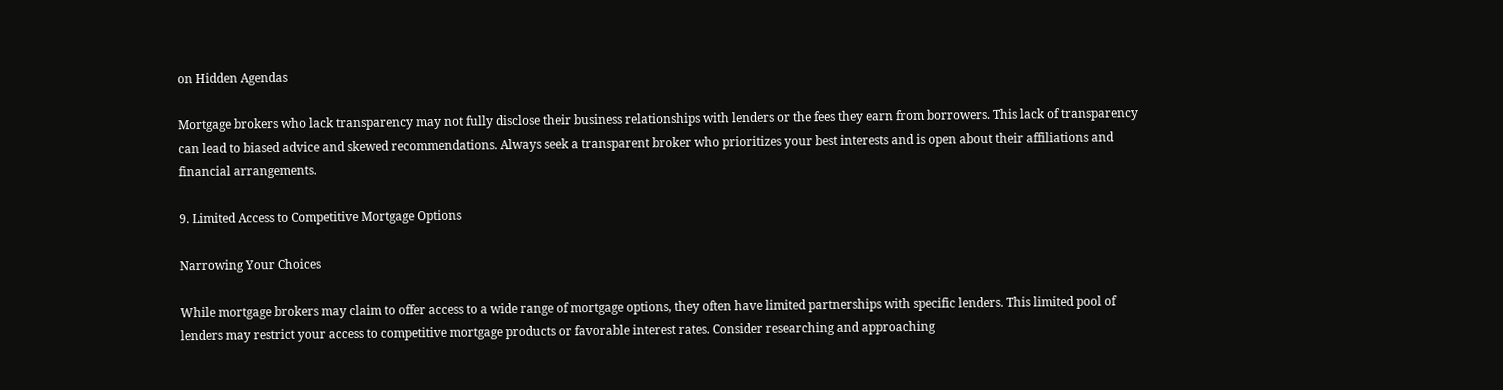on Hidden Agendas

Mortgage brokers who lack transparency may not fully disclose their business relationships with lenders or the fees they earn from borrowers. This lack of transparency can lead to biased advice and skewed recommendations. Always seek a transparent broker who prioritizes your best interests and is open about their affiliations and financial arrangements.

9. Limited Access to Competitive Mortgage Options

Narrowing Your Choices

While mortgage brokers may claim to offer access to a wide range of mortgage options, they often have limited partnerships with specific lenders. This limited pool of lenders may restrict your access to competitive mortgage products or favorable interest rates. Consider researching and approaching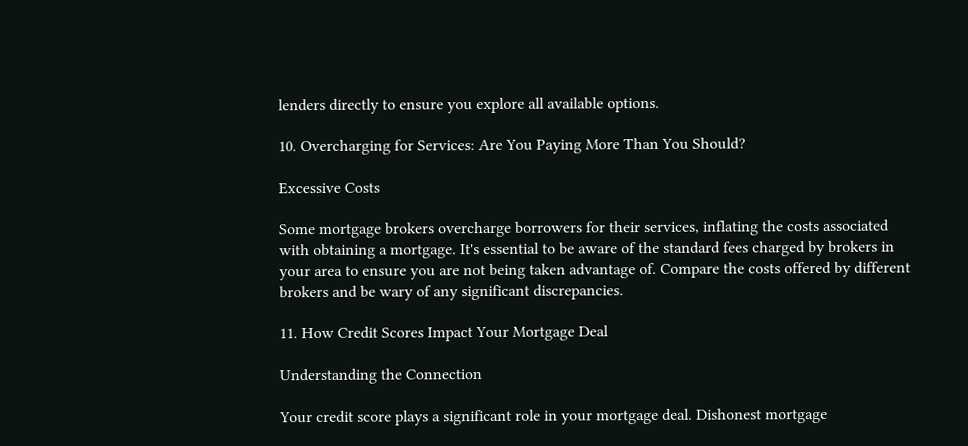lenders directly to ensure you explore all available options.

10. Overcharging for Services: Are You Paying More Than You Should?

Excessive Costs

Some mortgage brokers overcharge borrowers for their services, inflating the costs associated with obtaining a mortgage. It's essential to be aware of the standard fees charged by brokers in your area to ensure you are not being taken advantage of. Compare the costs offered by different brokers and be wary of any significant discrepancies.

11. How Credit Scores Impact Your Mortgage Deal

Understanding the Connection

Your credit score plays a significant role in your mortgage deal. Dishonest mortgage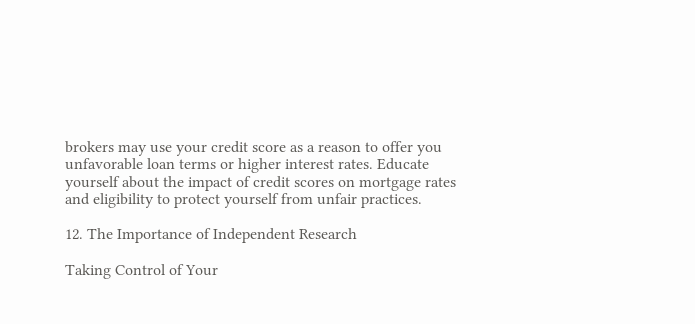brokers may use your credit score as a reason to offer you unfavorable loan terms or higher interest rates. Educate yourself about the impact of credit scores on mortgage rates and eligibility to protect yourself from unfair practices.

12. The Importance of Independent Research

Taking Control of Your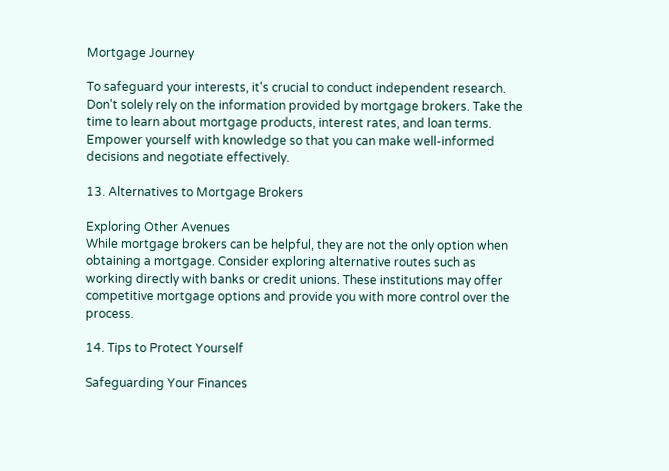Mortgage Journey

To safeguard your interests, it's crucial to conduct independent research. Don't solely rely on the information provided by mortgage brokers. Take the time to learn about mortgage products, interest rates, and loan terms. Empower yourself with knowledge so that you can make well-informed decisions and negotiate effectively.

13. Alternatives to Mortgage Brokers

Exploring Other Avenues
While mortgage brokers can be helpful, they are not the only option when obtaining a mortgage. Consider exploring alternative routes such as working directly with banks or credit unions. These institutions may offer competitive mortgage options and provide you with more control over the process.

14. Tips to Protect Yourself

Safeguarding Your Finances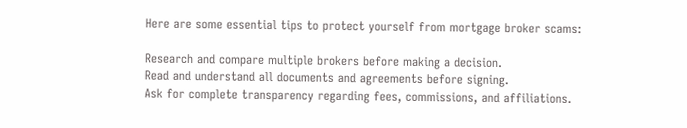Here are some essential tips to protect yourself from mortgage broker scams:

Research and compare multiple brokers before making a decision.
Read and understand all documents and agreements before signing.
Ask for complete transparency regarding fees, commissions, and affiliations.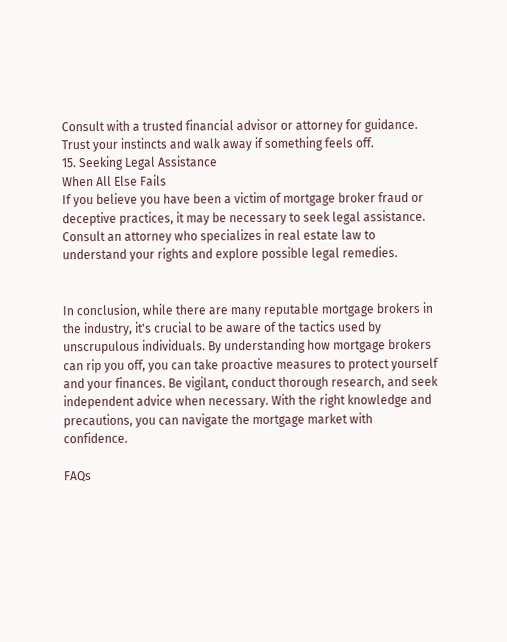Consult with a trusted financial advisor or attorney for guidance.
Trust your instincts and walk away if something feels off.
15. Seeking Legal Assistance
When All Else Fails
If you believe you have been a victim of mortgage broker fraud or deceptive practices, it may be necessary to seek legal assistance. Consult an attorney who specializes in real estate law to understand your rights and explore possible legal remedies.


In conclusion, while there are many reputable mortgage brokers in the industry, it's crucial to be aware of the tactics used by unscrupulous individuals. By understanding how mortgage brokers can rip you off, you can take proactive measures to protect yourself and your finances. Be vigilant, conduct thorough research, and seek independent advice when necessary. With the right knowledge and precautions, you can navigate the mortgage market with confidence.

FAQs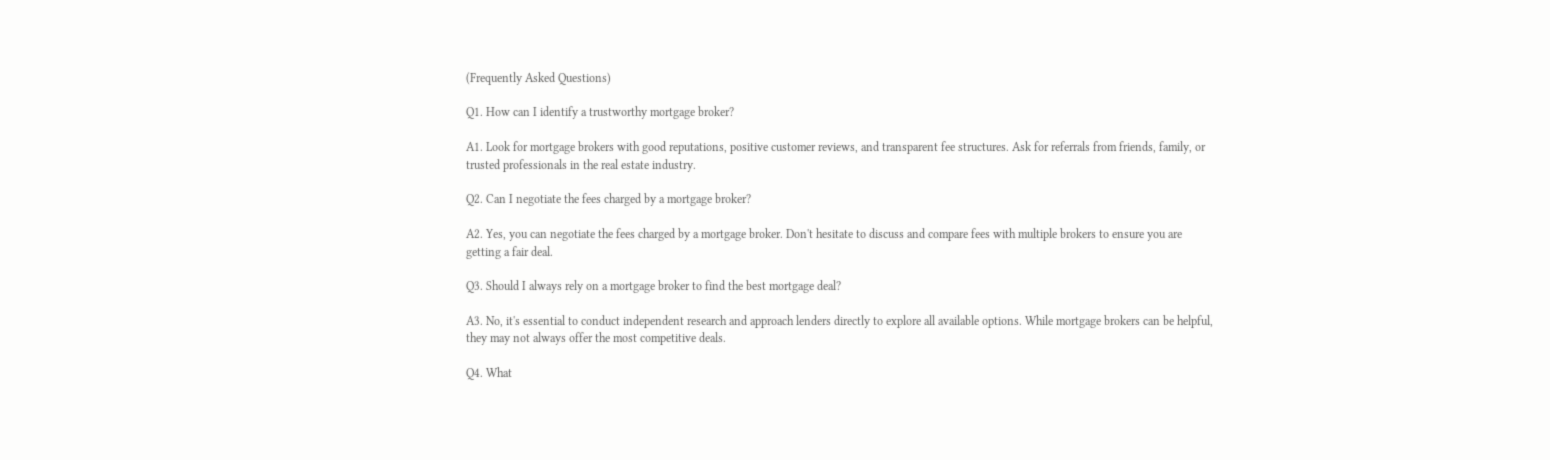(Frequently Asked Questions)

Q1. How can I identify a trustworthy mortgage broker?

A1. Look for mortgage brokers with good reputations, positive customer reviews, and transparent fee structures. Ask for referrals from friends, family, or trusted professionals in the real estate industry.

Q2. Can I negotiate the fees charged by a mortgage broker?

A2. Yes, you can negotiate the fees charged by a mortgage broker. Don't hesitate to discuss and compare fees with multiple brokers to ensure you are getting a fair deal.

Q3. Should I always rely on a mortgage broker to find the best mortgage deal?

A3. No, it's essential to conduct independent research and approach lenders directly to explore all available options. While mortgage brokers can be helpful, they may not always offer the most competitive deals.

Q4. What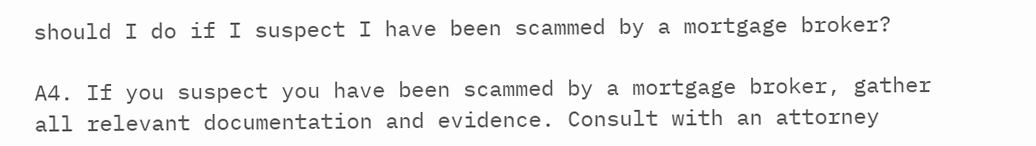should I do if I suspect I have been scammed by a mortgage broker?

A4. If you suspect you have been scammed by a mortgage broker, gather all relevant documentation and evidence. Consult with an attorney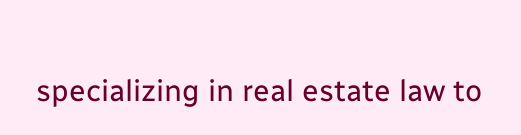specializing in real estate law to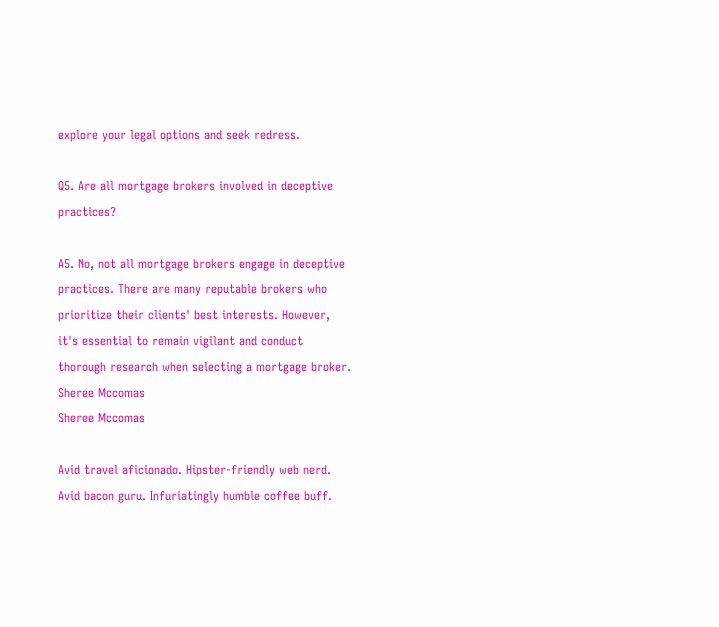explore your legal options and seek redress.

Q5. Are all mortgage brokers involved in deceptive practices?

A5. No, not all mortgage brokers engage in deceptive practices. There are many reputable brokers who prioritize their clients' best interests. However, it's essential to remain vigilant and conduct thorough research when selecting a mortgage broker.
Sheree Mccomas
Sheree Mccomas

Avid travel aficionado. Hipster-friendly web nerd. Avid bacon guru. Infuriatingly humble coffee buff.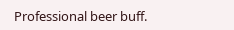Professional beer buff.